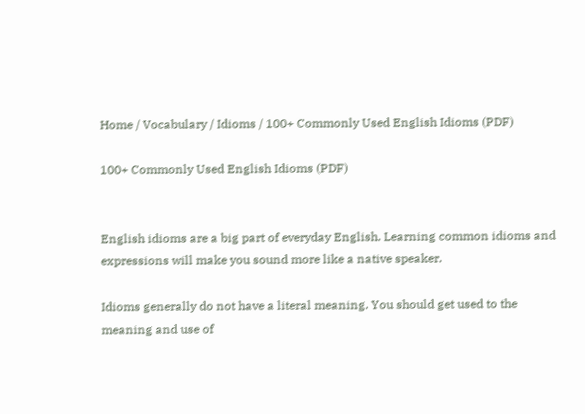Home / Vocabulary / Idioms / 100+ Commonly Used English Idioms (PDF)

100+ Commonly Used English Idioms (PDF)


English idioms are a big part of everyday English. Learning common idioms and expressions will make you sound more like a native speaker.

Idioms generally do not have a literal meaning. You should get used to the meaning and use of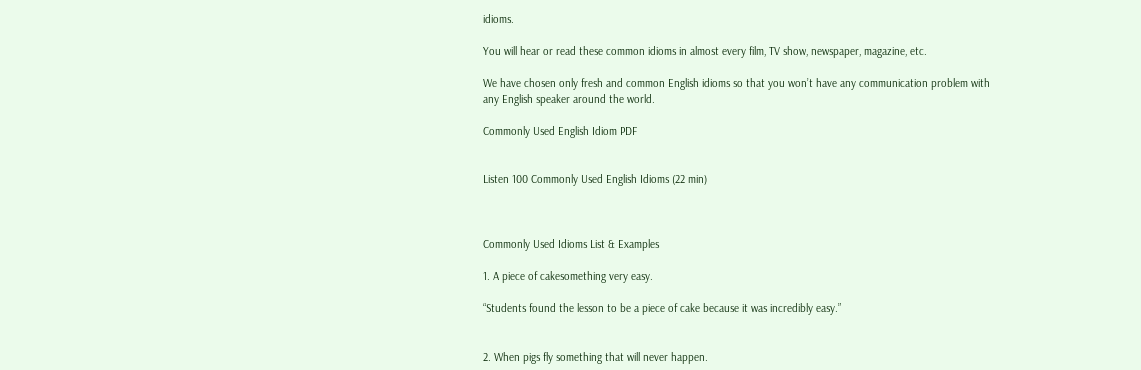idioms.

You will hear or read these common idioms in almost every film, TV show, newspaper, magazine, etc.

We have chosen only fresh and common English idioms so that you won’t have any communication problem with any English speaker around the world.

Commonly Used English Idiom PDF


Listen 100 Commonly Used English Idioms (22 min)



Commonly Used Idioms List & Examples

1. A piece of cakesomething very easy.

“Students found the lesson to be a piece of cake because it was incredibly easy.”


2. When pigs fly something that will never happen.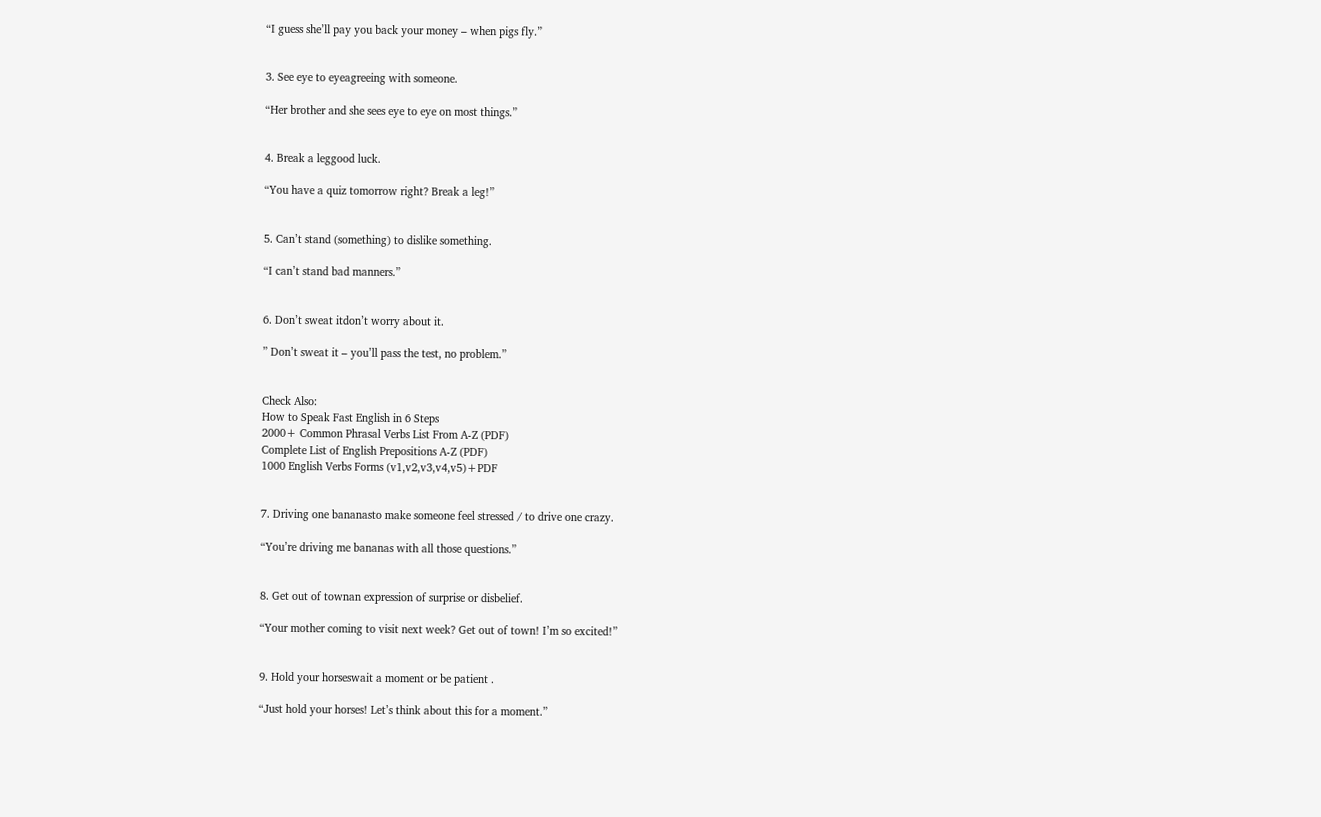“I guess she’ll pay you back your money – when pigs fly.”


3. See eye to eyeagreeing with someone.

“Her brother and she sees eye to eye on most things.”


4. Break a leggood luck.

“You have a quiz tomorrow right? Break a leg!”


5. Can’t stand (something) to dislike something.

“I can’t stand bad manners.”


6. Don’t sweat itdon’t worry about it.

” Don’t sweat it – you’ll pass the test, no problem.”


Check Also:
How to Speak Fast English in 6 Steps
2000+ Common Phrasal Verbs List From A-Z (PDF)
Complete List of English Prepositions A-Z (PDF)
1000 English Verbs Forms (v1,v2,v3,v4,v5)+PDF


7. Driving one bananasto make someone feel stressed / to drive one crazy.

“You’re driving me bananas with all those questions.”


8. Get out of townan expression of surprise or disbelief.

“Your mother coming to visit next week? Get out of town! I’m so excited!”


9. Hold your horseswait a moment or be patient .

“Just hold your horses! Let’s think about this for a moment.”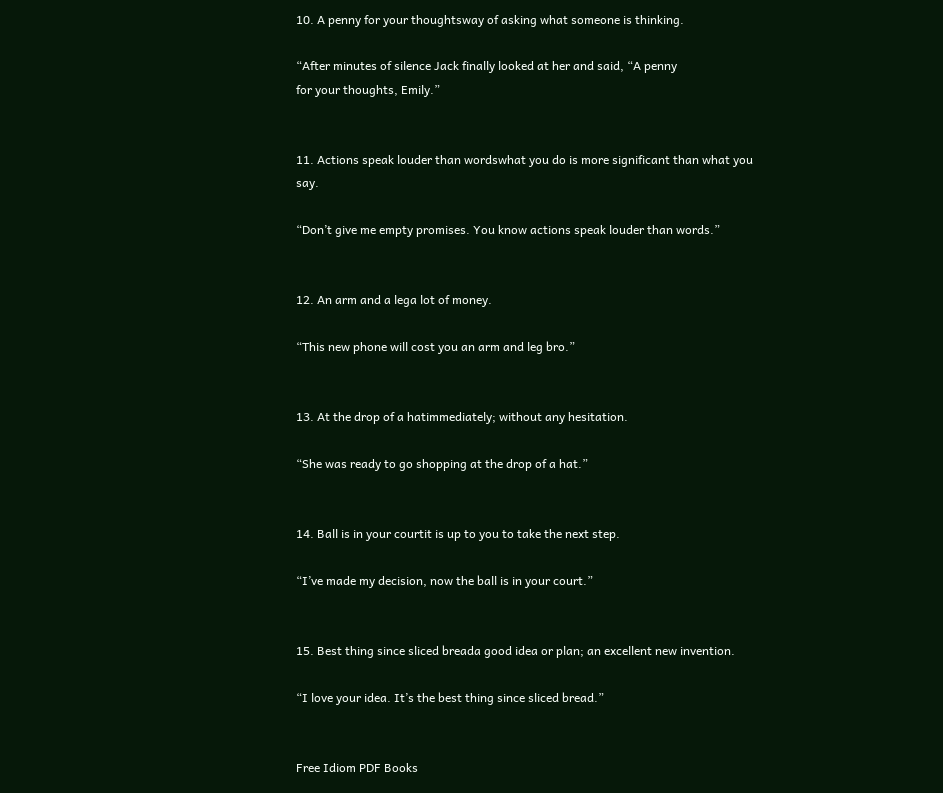10. A penny for your thoughtsway of asking what someone is thinking.

“After minutes of silence Jack finally looked at her and said, “A penny
for your thoughts, Emily.”


11. Actions speak louder than wordswhat you do is more significant than what you say.

“Don’t give me empty promises. You know actions speak louder than words.”


12. An arm and a lega lot of money.

“This new phone will cost you an arm and leg bro.”


13. At the drop of a hatimmediately; without any hesitation.

“She was ready to go shopping at the drop of a hat.”


14. Ball is in your courtit is up to you to take the next step.

“I’ve made my decision, now the ball is in your court.”


15. Best thing since sliced breada good idea or plan; an excellent new invention.

“I love your idea. It’s the best thing since sliced bread.”


Free Idiom PDF Books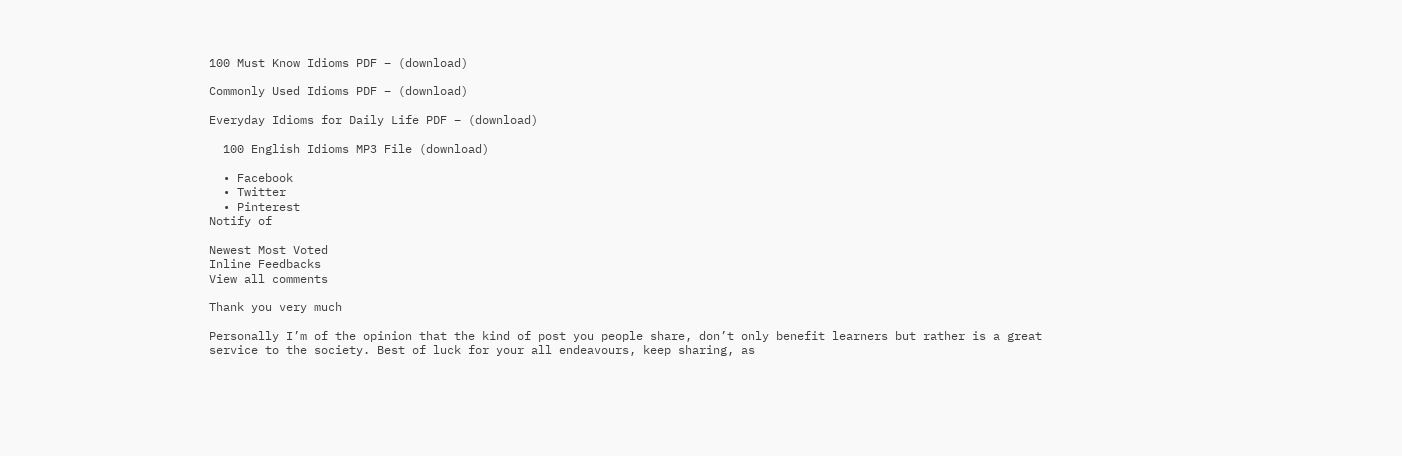100 Must Know Idioms PDF – (download)

Commonly Used Idioms PDF – (download)

Everyday Idioms for Daily Life PDF – (download)

  100 English Idioms MP3 File (download)

  • Facebook
  • Twitter
  • Pinterest
Notify of

Newest Most Voted
Inline Feedbacks
View all comments

Thank you very much

Personally I’m of the opinion that the kind of post you people share, don’t only benefit learners but rather is a great service to the society. Best of luck for your all endeavours, keep sharing, as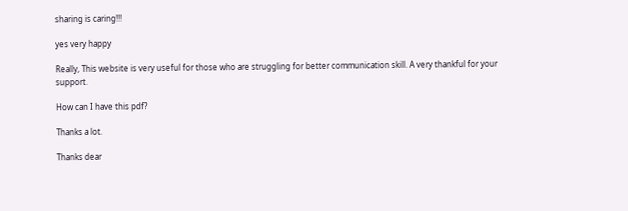sharing is caring!!!

yes very happy

Really, This website is very useful for those who are struggling for better communication skill. A very thankful for your support.

How can I have this pdf?

Thanks a lot.

Thanks dear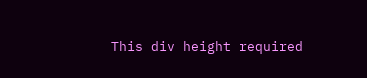This div height required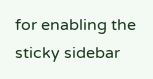for enabling the sticky sidebar